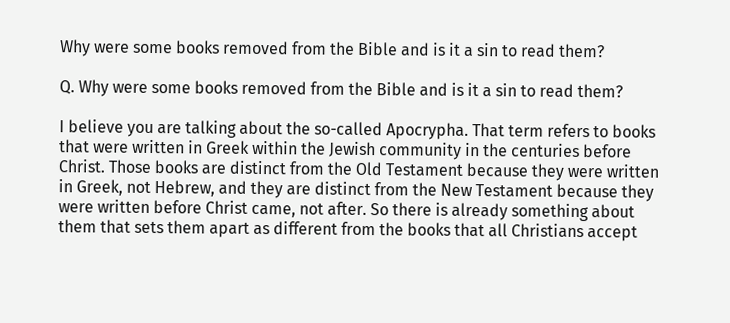Why were some books removed from the Bible and is it a sin to read them?

Q. Why were some books removed from the Bible and is it a sin to read them?

I believe you are talking about the so-called Apocrypha. That term refers to books that were written in Greek within the Jewish community in the centuries before Christ. Those books are distinct from the Old Testament because they were written in Greek, not Hebrew, and they are distinct from the New Testament because they were written before Christ came, not after. So there is already something about them that sets them apart as different from the books that all Christians accept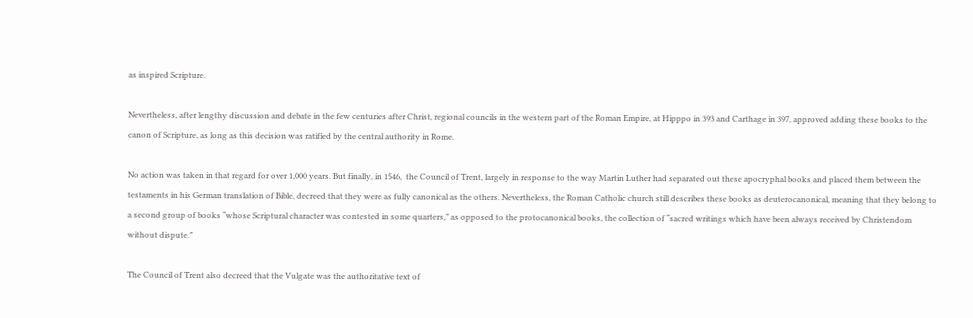as inspired Scripture.

Nevertheless, after lengthy discussion and debate in the few centuries after Christ, regional councils in the western part of the Roman Empire, at Hipppo in 393 and Carthage in 397, approved adding these books to the canon of Scripture, as long as this decision was ratified by the central authority in Rome.

No action was taken in that regard for over 1,000 years. But finally, in 1546,  the Council of Trent, largely in response to the way Martin Luther had separated out these apocryphal books and placed them between the testaments in his German translation of Bible, decreed that they were as fully canonical as the others. Nevertheless, the Roman Catholic church still describes these books as deuterocanonical, meaning that they belong to a second group of books “whose Scriptural character was contested in some quarters,” as opposed to the protocanonical books, the collection of “sacred writings which have been always received by Christendom without dispute.”

The Council of Trent also decreed that the Vulgate was the authoritative text of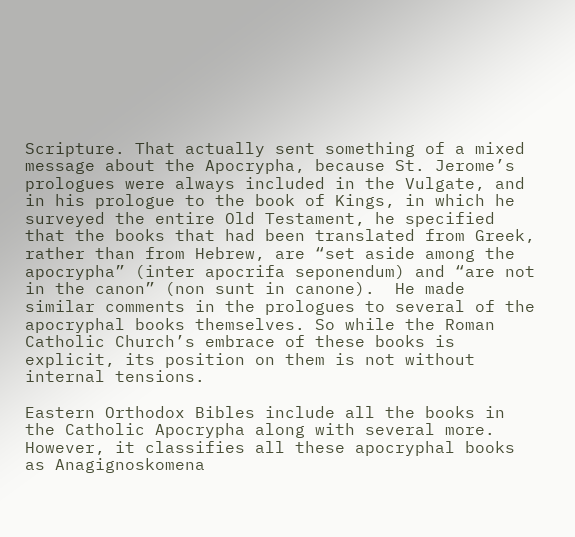Scripture. That actually sent something of a mixed message about the Apocrypha, because St. Jerome’s prologues were always included in the Vulgate, and in his prologue to the book of Kings, in which he surveyed the entire Old Testament, he specified that the books that had been translated from Greek, rather than from Hebrew, are “set aside among the apocrypha” (inter apocrifa seponendum) and “are not in the canon” (non sunt in canone).  He made similar comments in the prologues to several of the apocryphal books themselves. So while the Roman Catholic Church’s embrace of these books is explicit, its position on them is not without internal tensions.

Eastern Orthodox Bibles include all the books in the Catholic Apocrypha along with several more. However, it classifies all these apocryphal books as Anagignoskomena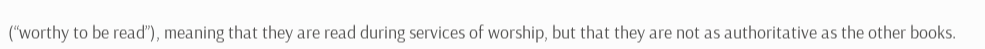(“worthy to be read”), meaning that they are read during services of worship, but that they are not as authoritative as the other books.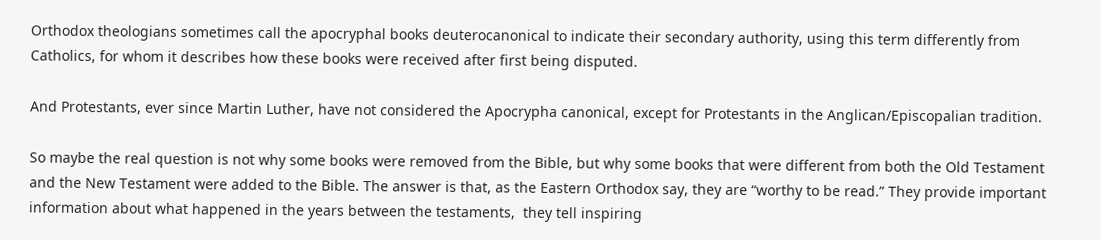Orthodox theologians sometimes call the apocryphal books deuterocanonical to indicate their secondary authority, using this term differently from Catholics, for whom it describes how these books were received after first being disputed.

And Protestants, ever since Martin Luther, have not considered the Apocrypha canonical, except for Protestants in the Anglican/Episcopalian tradition.

So maybe the real question is not why some books were removed from the Bible, but why some books that were different from both the Old Testament and the New Testament were added to the Bible. The answer is that, as the Eastern Orthodox say, they are “worthy to be read.” They provide important information about what happened in the years between the testaments,  they tell inspiring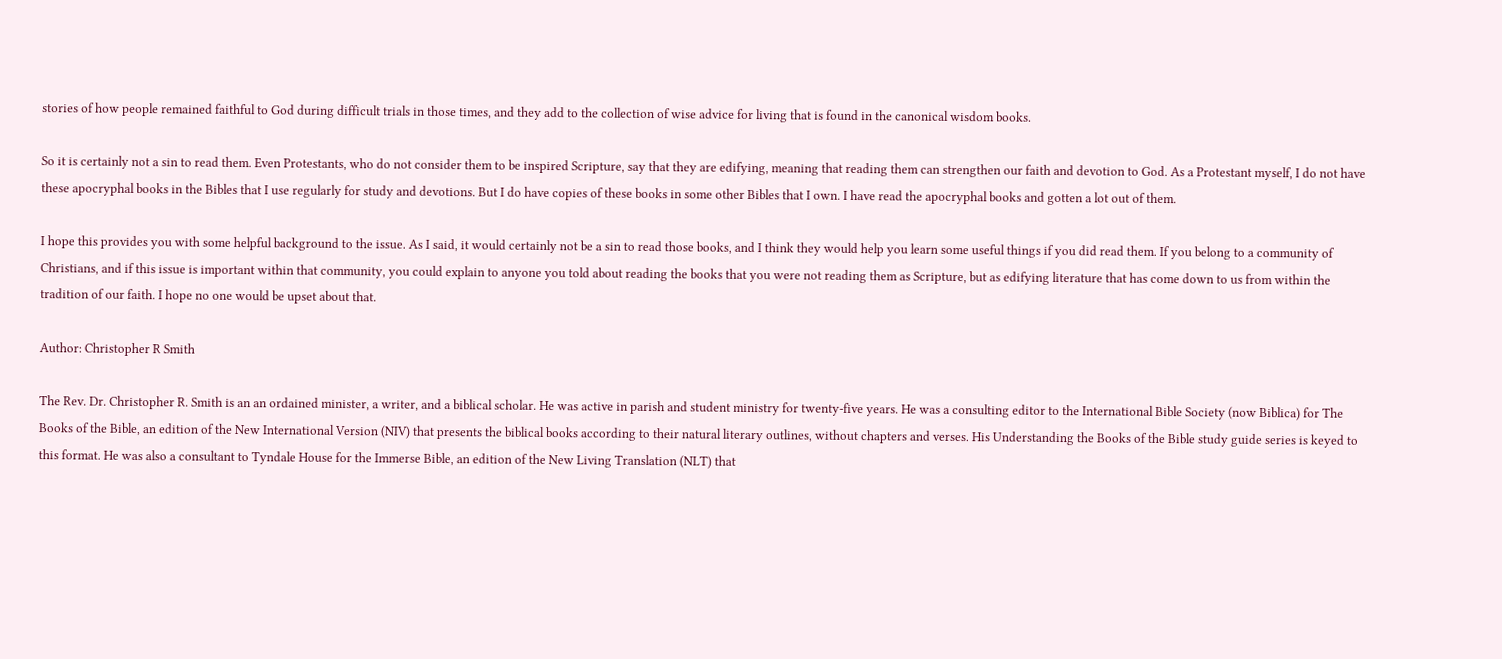stories of how people remained faithful to God during difficult trials in those times, and they add to the collection of wise advice for living that is found in the canonical wisdom books.

So it is certainly not a sin to read them. Even Protestants, who do not consider them to be inspired Scripture, say that they are edifying, meaning that reading them can strengthen our faith and devotion to God. As a Protestant myself, I do not have these apocryphal books in the Bibles that I use regularly for study and devotions. But I do have copies of these books in some other Bibles that I own. I have read the apocryphal books and gotten a lot out of them.

I hope this provides you with some helpful background to the issue. As I said, it would certainly not be a sin to read those books, and I think they would help you learn some useful things if you did read them. If you belong to a community of Christians, and if this issue is important within that community, you could explain to anyone you told about reading the books that you were not reading them as Scripture, but as edifying literature that has come down to us from within the tradition of our faith. I hope no one would be upset about that.

Author: Christopher R Smith

The Rev. Dr. Christopher R. Smith is an an ordained minister, a writer, and a biblical scholar. He was active in parish and student ministry for twenty-five years. He was a consulting editor to the International Bible Society (now Biblica) for The Books of the Bible, an edition of the New International Version (NIV) that presents the biblical books according to their natural literary outlines, without chapters and verses. His Understanding the Books of the Bible study guide series is keyed to this format. He was also a consultant to Tyndale House for the Immerse Bible, an edition of the New Living Translation (NLT) that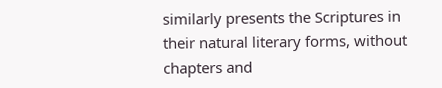similarly presents the Scriptures in their natural literary forms, without chapters and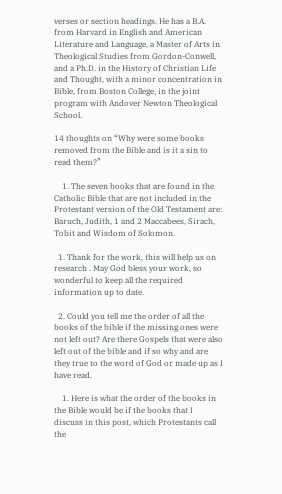verses or section headings. He has a B.A. from Harvard in English and American Literature and Language, a Master of Arts in Theological Studies from Gordon-Conwell, and a Ph.D. in the History of Christian Life and Thought, with a minor concentration in Bible, from Boston College, in the joint program with Andover Newton Theological School.

14 thoughts on “Why were some books removed from the Bible and is it a sin to read them?”

    1. The seven books that are found in the Catholic Bible that are not included in the Protestant version of the Old Testament are: Baruch, Judith, 1 and 2 Maccabees, Sirach, Tobit and Wisdom of Solomon.

  1. Thank for the work, this will help us on research . May God bless your work, so wonderful to keep all the required information up to date.

  2. Could you tell me the order of all the books of the bible if the missing ones were not left out? Are there Gospels that were also left out of the bible and if so why and are they true to the word of God or made up as I have read.

    1. Here is what the order of the books in the Bible would be if the books that I discuss in this post, which Protestants call the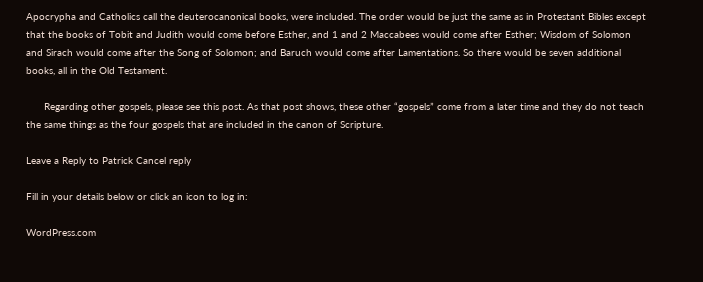Apocrypha and Catholics call the deuterocanonical books, were included. The order would be just the same as in Protestant Bibles except that the books of Tobit and Judith would come before Esther, and 1 and 2 Maccabees would come after Esther; Wisdom of Solomon and Sirach would come after the Song of Solomon; and Baruch would come after Lamentations. So there would be seven additional books, all in the Old Testament.

      Regarding other gospels, please see this post. As that post shows, these other “gospels” come from a later time and they do not teach the same things as the four gospels that are included in the canon of Scripture.

Leave a Reply to Patrick Cancel reply

Fill in your details below or click an icon to log in:

WordPress.com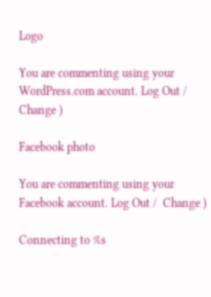Logo

You are commenting using your WordPress.com account. Log Out /  Change )

Facebook photo

You are commenting using your Facebook account. Log Out /  Change )

Connecting to %s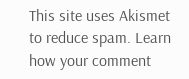This site uses Akismet to reduce spam. Learn how your comment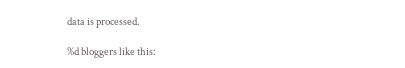data is processed.

%d bloggers like this: